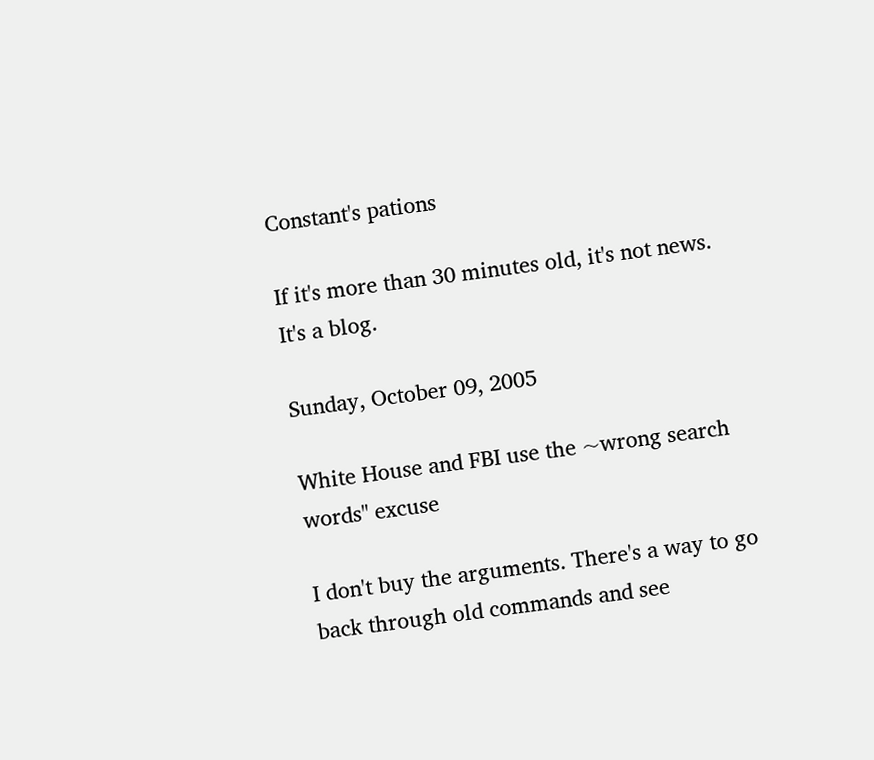Constant's pations

If it's more than 30 minutes old, it's not news. It's a blog.

Sunday, October 09, 2005

White House and FBI use the ~wrong search words" excuse

I don't buy the arguments. There's a way to go back through old commands and see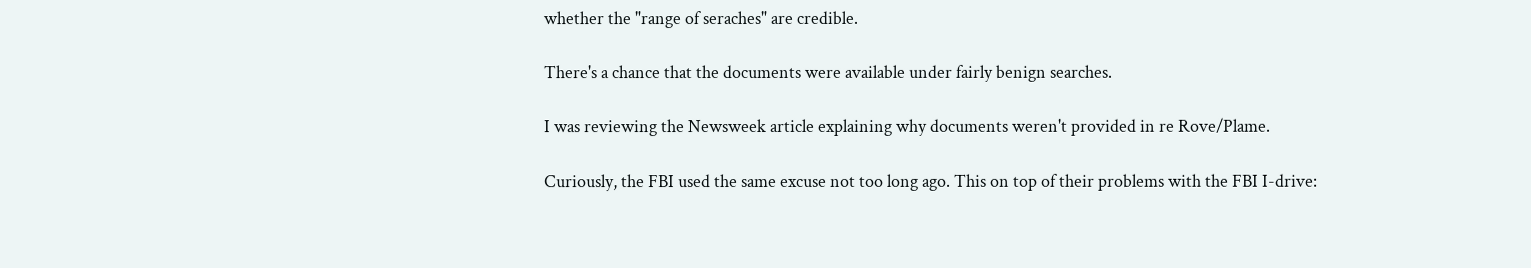whether the "range of seraches" are credible.

There's a chance that the documents were available under fairly benign searches.

I was reviewing the Newsweek article explaining why documents weren't provided in re Rove/Plame.

Curiously, the FBI used the same excuse not too long ago. This on top of their problems with the FBI I-drive: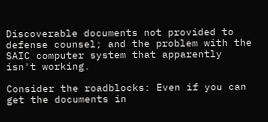Discoverable documents not provided to defense counsel; and the problem with the SAIC computer system that apparently isn't working.

Consider the roadblocks: Even if you can get the documents in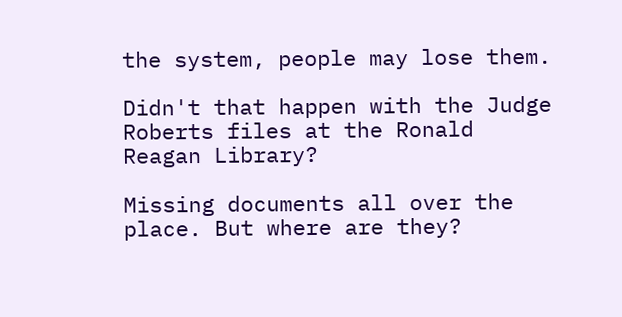the system, people may lose them.

Didn't that happen with the Judge Roberts files at the Ronald Reagan Library?

Missing documents all over the place. But where are they?